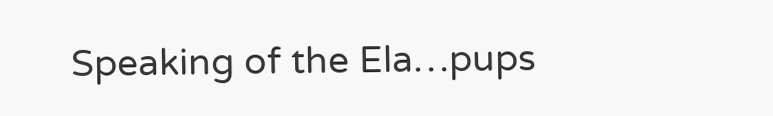Speaking of the Ela…pups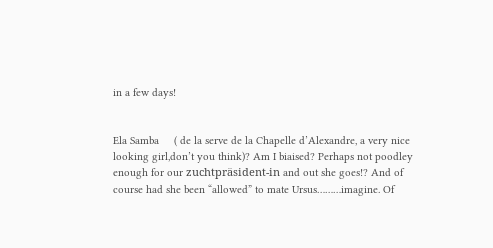in a few days!


Ela Samba     ( de la serve de la Chapelle d’Alexandre, a very nice looking girl,don’t you think)? Am I biaised? Perhaps not poodley enough for our zuchtpräsident-in and out she goes!? And of course had she been “allowed” to mate Ursus………imagine. Of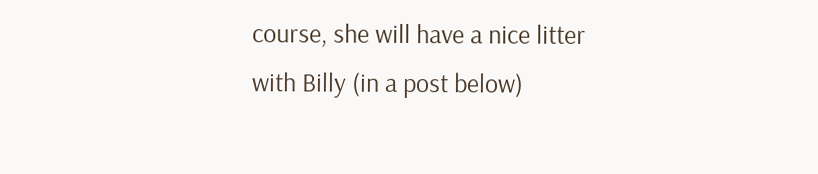course, she will have a nice litter with Billy (in a post below)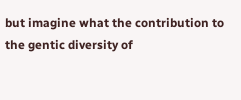but imagine what the contribution to the gentic diversity of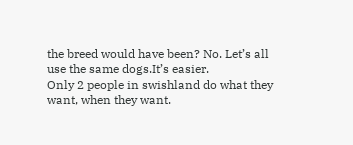the breed would have been? No. Let’s all use the same dogs.It’s easier.
Only 2 people in swishland do what they want, when they want.